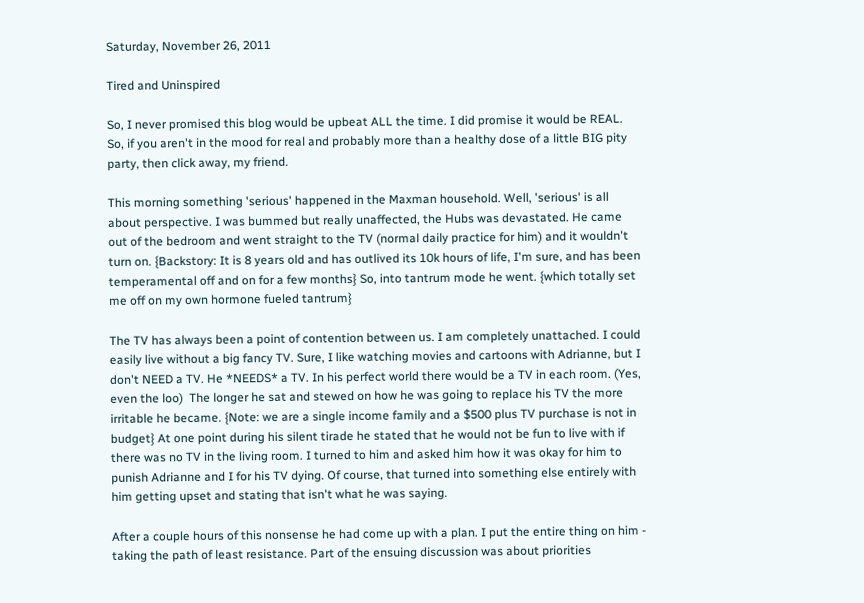Saturday, November 26, 2011

Tired and Uninspired

So, I never promised this blog would be upbeat ALL the time. I did promise it would be REAL. So, if you aren't in the mood for real and probably more than a healthy dose of a little BIG pity party, then click away, my friend.

This morning something 'serious' happened in the Maxman household. Well, 'serious' is all about perspective. I was bummed but really unaffected, the Hubs was devastated. He came out of the bedroom and went straight to the TV (normal daily practice for him) and it wouldn't turn on. {Backstory: It is 8 years old and has outlived its 10k hours of life, I'm sure, and has been temperamental off and on for a few months} So, into tantrum mode he went. {which totally set me off on my own hormone fueled tantrum}

The TV has always been a point of contention between us. I am completely unattached. I could easily live without a big fancy TV. Sure, I like watching movies and cartoons with Adrianne, but I don't NEED a TV. He *NEEDS* a TV. In his perfect world there would be a TV in each room. (Yes, even the loo)  The longer he sat and stewed on how he was going to replace his TV the more irritable he became. {Note: we are a single income family and a $500 plus TV purchase is not in budget} At one point during his silent tirade he stated that he would not be fun to live with if there was no TV in the living room. I turned to him and asked him how it was okay for him to punish Adrianne and I for his TV dying. Of course, that turned into something else entirely with him getting upset and stating that isn't what he was saying.

After a couple hours of this nonsense he had come up with a plan. I put the entire thing on him - taking the path of least resistance. Part of the ensuing discussion was about priorities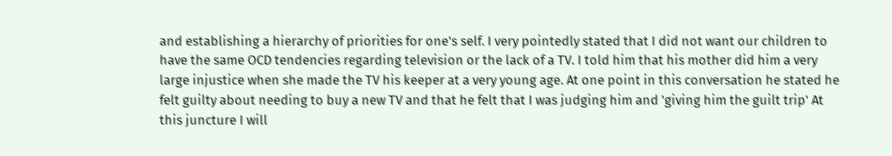and establishing a hierarchy of priorities for one's self. I very pointedly stated that I did not want our children to have the same OCD tendencies regarding television or the lack of a TV. I told him that his mother did him a very large injustice when she made the TV his keeper at a very young age. At one point in this conversation he stated he felt guilty about needing to buy a new TV and that he felt that I was judging him and 'giving him the guilt trip' At this juncture I will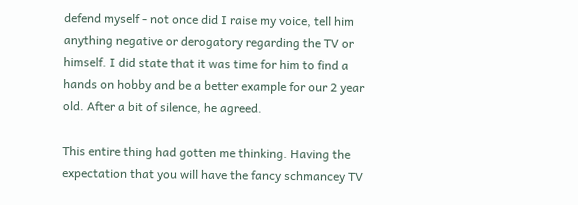defend myself - not once did I raise my voice, tell him anything negative or derogatory regarding the TV or himself. I did state that it was time for him to find a hands on hobby and be a better example for our 2 year old. After a bit of silence, he agreed.

This entire thing had gotten me thinking. Having the expectation that you will have the fancy schmancey TV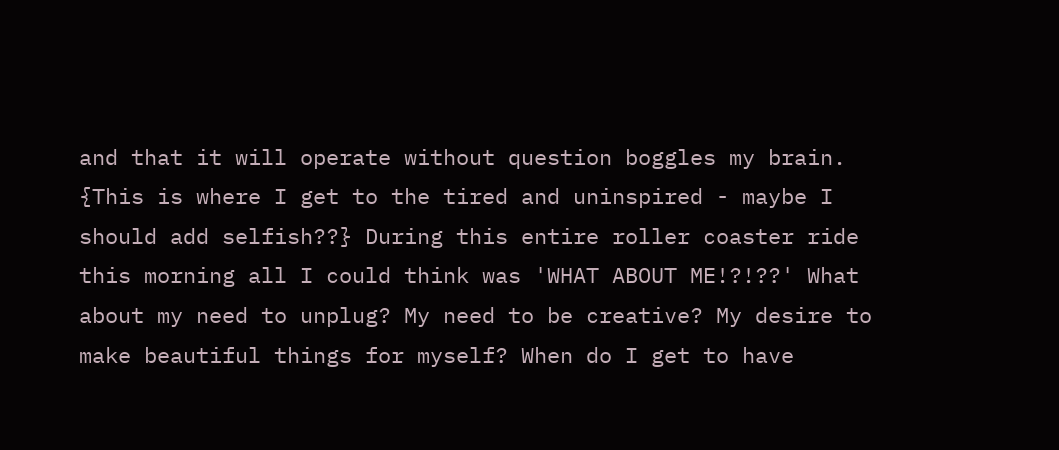and that it will operate without question boggles my brain. {This is where I get to the tired and uninspired - maybe I should add selfish??} During this entire roller coaster ride this morning all I could think was 'WHAT ABOUT ME!?!??' What about my need to unplug? My need to be creative? My desire to make beautiful things for myself? When do I get to have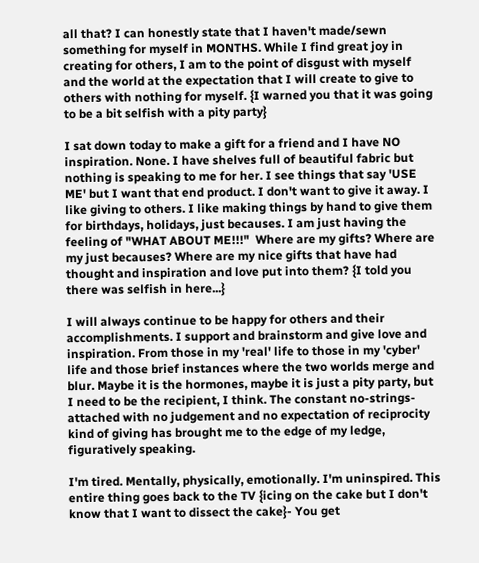all that? I can honestly state that I haven't made/sewn something for myself in MONTHS. While I find great joy in creating for others, I am to the point of disgust with myself and the world at the expectation that I will create to give to others with nothing for myself. {I warned you that it was going to be a bit selfish with a pity party}

I sat down today to make a gift for a friend and I have NO inspiration. None. I have shelves full of beautiful fabric but nothing is speaking to me for her. I see things that say 'USE ME' but I want that end product. I don't want to give it away. I like giving to others. I like making things by hand to give them for birthdays, holidays, just becauses. I am just having the feeling of "WHAT ABOUT ME!!!"  Where are my gifts? Where are my just becauses? Where are my nice gifts that have had thought and inspiration and love put into them? {I told you there was selfish in here...}

I will always continue to be happy for others and their accomplishments. I support and brainstorm and give love and inspiration. From those in my 'real' life to those in my 'cyber' life and those brief instances where the two worlds merge and blur. Maybe it is the hormones, maybe it is just a pity party, but I need to be the recipient, I think. The constant no-strings-attached with no judgement and no expectation of reciprocity kind of giving has brought me to the edge of my ledge, figuratively speaking.

I'm tired. Mentally, physically, emotionally. I'm uninspired. This entire thing goes back to the TV {icing on the cake but I don't know that I want to dissect the cake}- You get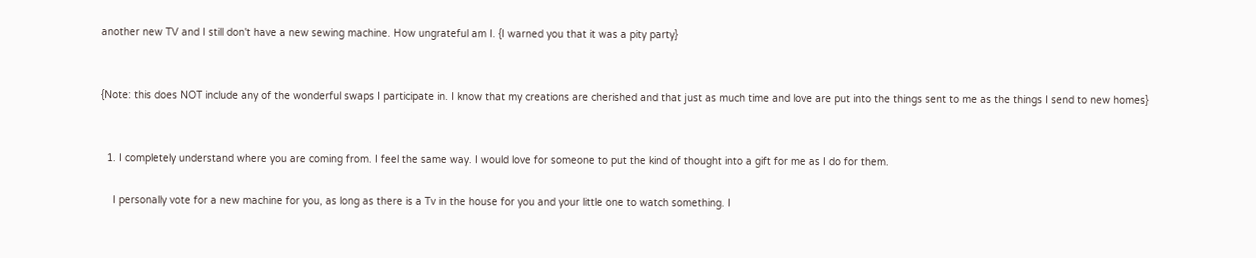another new TV and I still don't have a new sewing machine. How ungrateful am I. {I warned you that it was a pity party}


{Note: this does NOT include any of the wonderful swaps I participate in. I know that my creations are cherished and that just as much time and love are put into the things sent to me as the things I send to new homes}


  1. I completely understand where you are coming from. I feel the same way. I would love for someone to put the kind of thought into a gift for me as I do for them.

    I personally vote for a new machine for you, as long as there is a Tv in the house for you and your little one to watch something. I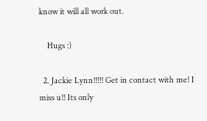know it will all work out.

    Hugs :)

  2. Jackie Lynn!!!!! Get in contact with me! I miss u!! Its only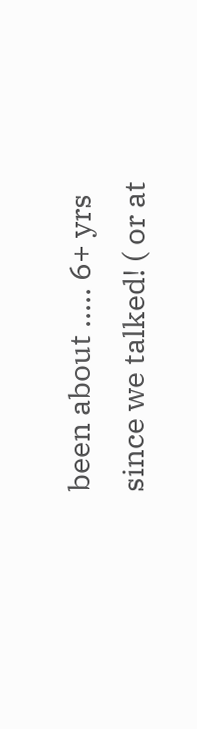been about ..... 6+ yrs since we talked! ( or at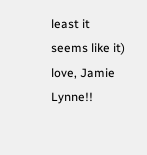least it seems like it) love, Jamie Lynne!!